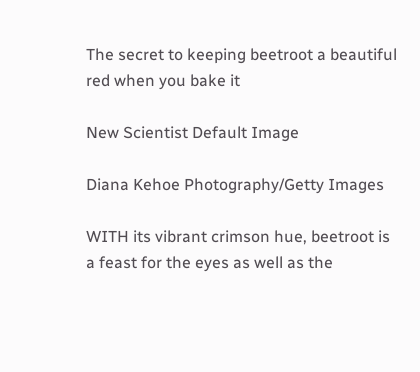The secret to keeping beetroot a beautiful red when you bake it

New Scientist Default Image

Diana Kehoe Photography/Getty Images

WITH its vibrant crimson hue, beetroot is a feast for the eyes as well as the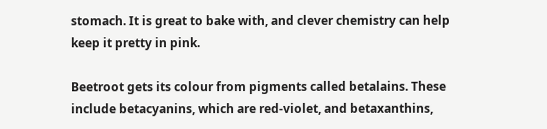stomach. It is great to bake with, and clever chemistry can help keep it pretty in pink.

Beetroot gets its colour from pigments called betalains. These include betacyanins, which are red-violet, and betaxanthins,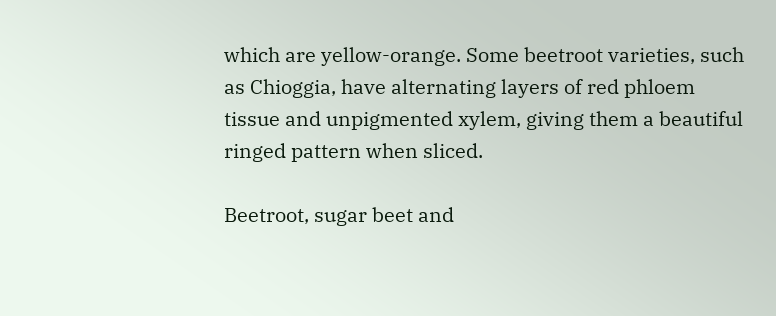which are yellow-orange. Some beetroot varieties, such as Chioggia, have alternating layers of red phloem tissue and unpigmented xylem, giving them a beautiful ringed pattern when sliced.

Beetroot, sugar beet and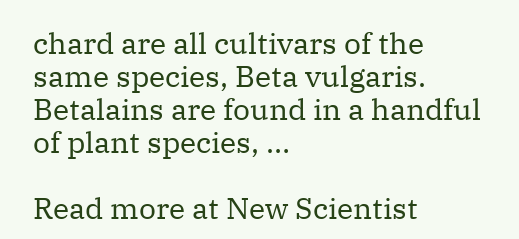chard are all cultivars of the same species, Beta vulgaris. Betalains are found in a handful of plant species, …

Read more at New Scientist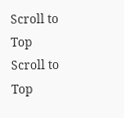Scroll to Top
Scroll to Top